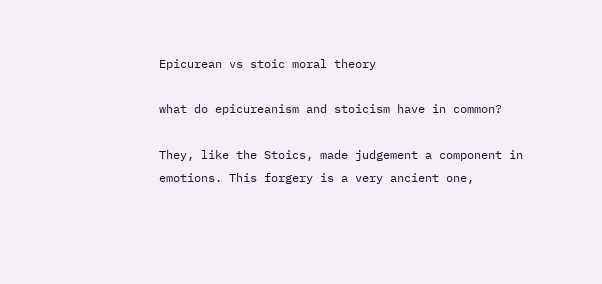Epicurean vs stoic moral theory

what do epicureanism and stoicism have in common?

They, like the Stoics, made judgement a component in emotions. This forgery is a very ancient one,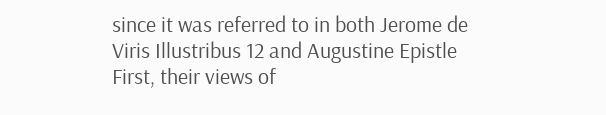since it was referred to in both Jerome de Viris Illustribus 12 and Augustine Epistle First, their views of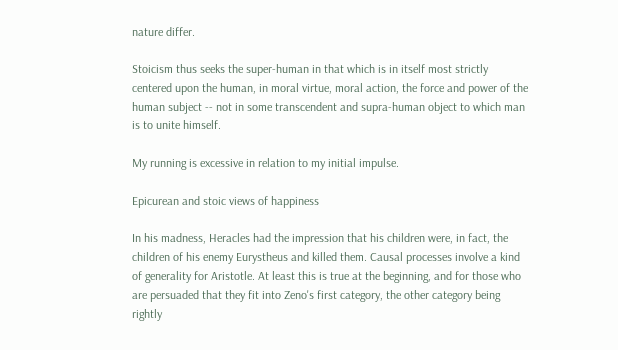nature differ.

Stoicism thus seeks the super-human in that which is in itself most strictly centered upon the human, in moral virtue, moral action, the force and power of the human subject -- not in some transcendent and supra-human object to which man is to unite himself.

My running is excessive in relation to my initial impulse.

Epicurean and stoic views of happiness

In his madness, Heracles had the impression that his children were, in fact, the children of his enemy Eurystheus and killed them. Causal processes involve a kind of generality for Aristotle. At least this is true at the beginning, and for those who are persuaded that they fit into Zeno's first category, the other category being rightly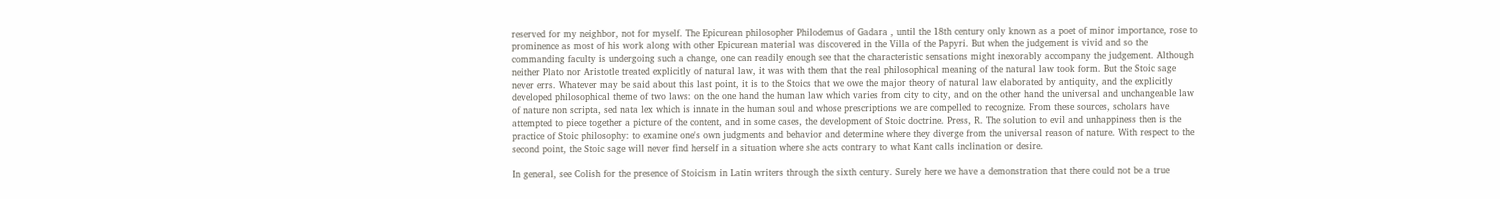reserved for my neighbor, not for myself. The Epicurean philosopher Philodemus of Gadara , until the 18th century only known as a poet of minor importance, rose to prominence as most of his work along with other Epicurean material was discovered in the Villa of the Papyri. But when the judgement is vivid and so the commanding faculty is undergoing such a change, one can readily enough see that the characteristic sensations might inexorably accompany the judgement. Although neither Plato nor Aristotle treated explicitly of natural law, it was with them that the real philosophical meaning of the natural law took form. But the Stoic sage never errs. Whatever may be said about this last point, it is to the Stoics that we owe the major theory of natural law elaborated by antiquity, and the explicitly developed philosophical theme of two laws: on the one hand the human law which varies from city to city, and on the other hand the universal and unchangeable law of nature non scripta, sed nata lex which is innate in the human soul and whose prescriptions we are compelled to recognize. From these sources, scholars have attempted to piece together a picture of the content, and in some cases, the development of Stoic doctrine. Press, R. The solution to evil and unhappiness then is the practice of Stoic philosophy: to examine one's own judgments and behavior and determine where they diverge from the universal reason of nature. With respect to the second point, the Stoic sage will never find herself in a situation where she acts contrary to what Kant calls inclination or desire.

In general, see Colish for the presence of Stoicism in Latin writers through the sixth century. Surely here we have a demonstration that there could not be a true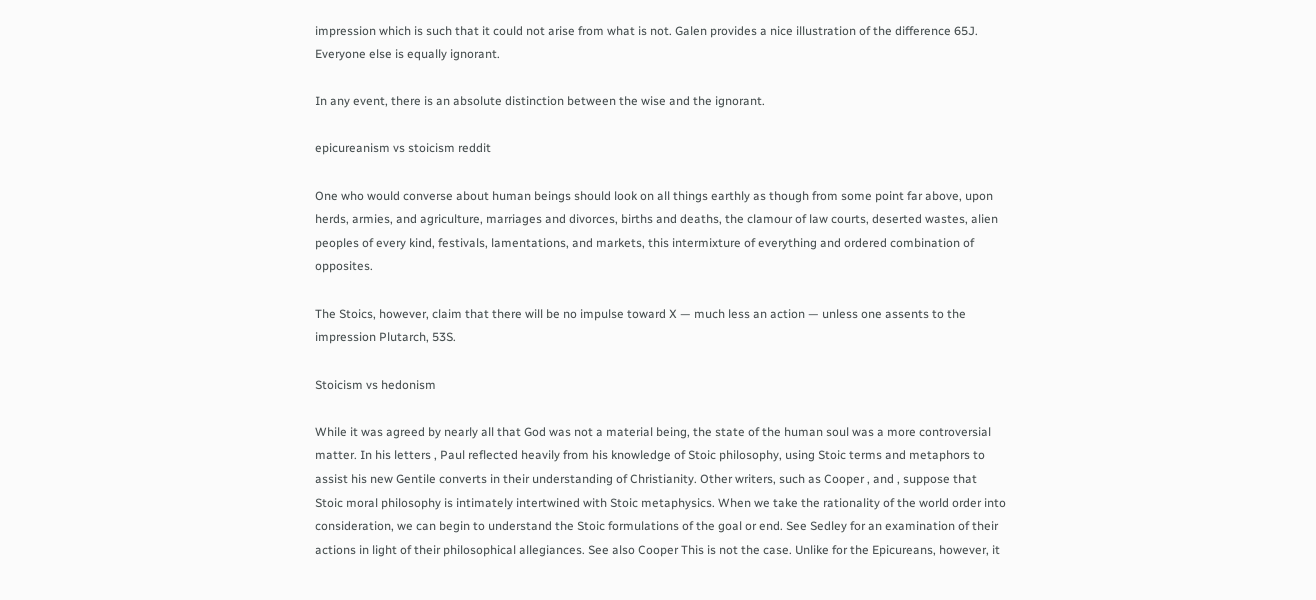impression which is such that it could not arise from what is not. Galen provides a nice illustration of the difference 65J. Everyone else is equally ignorant.

In any event, there is an absolute distinction between the wise and the ignorant.

epicureanism vs stoicism reddit

One who would converse about human beings should look on all things earthly as though from some point far above, upon herds, armies, and agriculture, marriages and divorces, births and deaths, the clamour of law courts, deserted wastes, alien peoples of every kind, festivals, lamentations, and markets, this intermixture of everything and ordered combination of opposites.

The Stoics, however, claim that there will be no impulse toward X — much less an action — unless one assents to the impression Plutarch, 53S.

Stoicism vs hedonism

While it was agreed by nearly all that God was not a material being, the state of the human soul was a more controversial matter. In his letters , Paul reflected heavily from his knowledge of Stoic philosophy, using Stoic terms and metaphors to assist his new Gentile converts in their understanding of Christianity. Other writers, such as Cooper , and , suppose that Stoic moral philosophy is intimately intertwined with Stoic metaphysics. When we take the rationality of the world order into consideration, we can begin to understand the Stoic formulations of the goal or end. See Sedley for an examination of their actions in light of their philosophical allegiances. See also Cooper This is not the case. Unlike for the Epicureans, however, it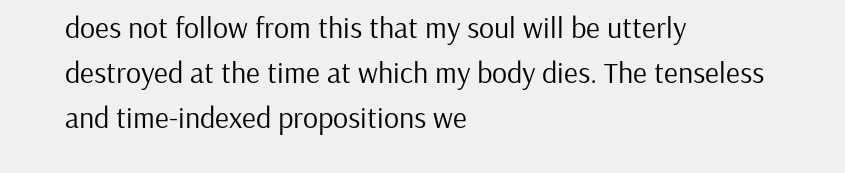does not follow from this that my soul will be utterly destroyed at the time at which my body dies. The tenseless and time-indexed propositions we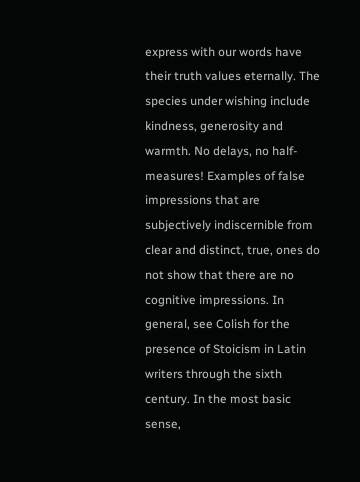express with our words have their truth values eternally. The species under wishing include kindness, generosity and warmth. No delays, no half-measures! Examples of false impressions that are subjectively indiscernible from clear and distinct, true, ones do not show that there are no cognitive impressions. In general, see Colish for the presence of Stoicism in Latin writers through the sixth century. In the most basic sense,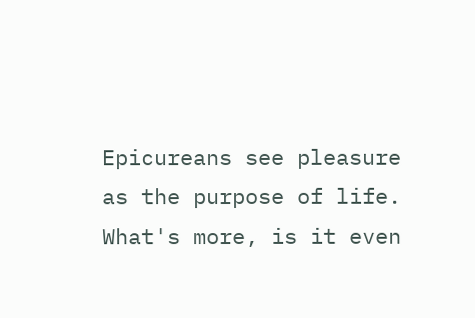Epicureans see pleasure as the purpose of life. What's more, is it even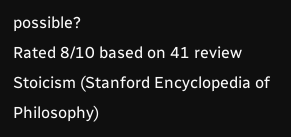possible?
Rated 8/10 based on 41 review
Stoicism (Stanford Encyclopedia of Philosophy)